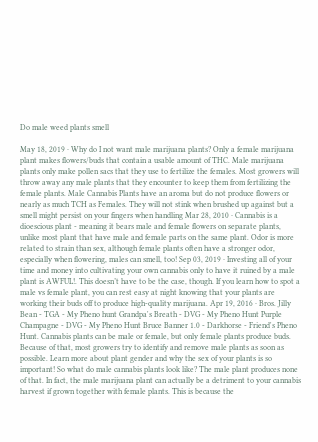Do male weed plants smell

May 18, 2019 · Why do I not want male marijuana plants? Only a female marijuana plant makes flowers/buds that contain a usable amount of THC. Male marijuana plants only make pollen sacs that they use to fertilize the females. Most growers will throw away any male plants that they encounter to keep them from fertilizing the female plants. Male Cannabis Plants have an aroma but do not produce flowers or nearly as much TCH as Females. They will not stink when brushed up against but a smell might persist on your fingers when handling Mar 28, 2010 · Cannabis is a dioescious plant - meaning it bears male and female flowers on separate plants, unlike most plant that have male and female parts on the same plant. Odor is more related to strain than sex, although female plants often have a stronger odor, especially when flowering, males can smell, too! Sep 03, 2019 · Investing all of your time and money into cultivating your own cannabis only to have it ruined by a male plant is AWFUL!. This doesn’t have to be the case, though. If you learn how to spot a male vs female plant, you can rest easy at night knowing that your plants are working their buds off to produce high-quality marijuana. Apr 19, 2016 · Bros. Jilly Bean - TGA - My Pheno hunt Grandpa's Breath - DVG - My Pheno Hunt Purple Champagne - DVG - My Pheno Hunt Bruce Banner 1.0 - Darkhorse - Friend's Pheno Hunt. Cannabis plants can be male or female, but only female plants produce buds. Because of that, most growers try to identify and remove male plants as soon as possible. Learn more about plant gender and why the sex of your plants is so important! So what do male cannabis plants look like? The male plant produces none of that. In fact, the male marijuana plant can actually be a detriment to your cannabis harvest if grown together with female plants. This is because the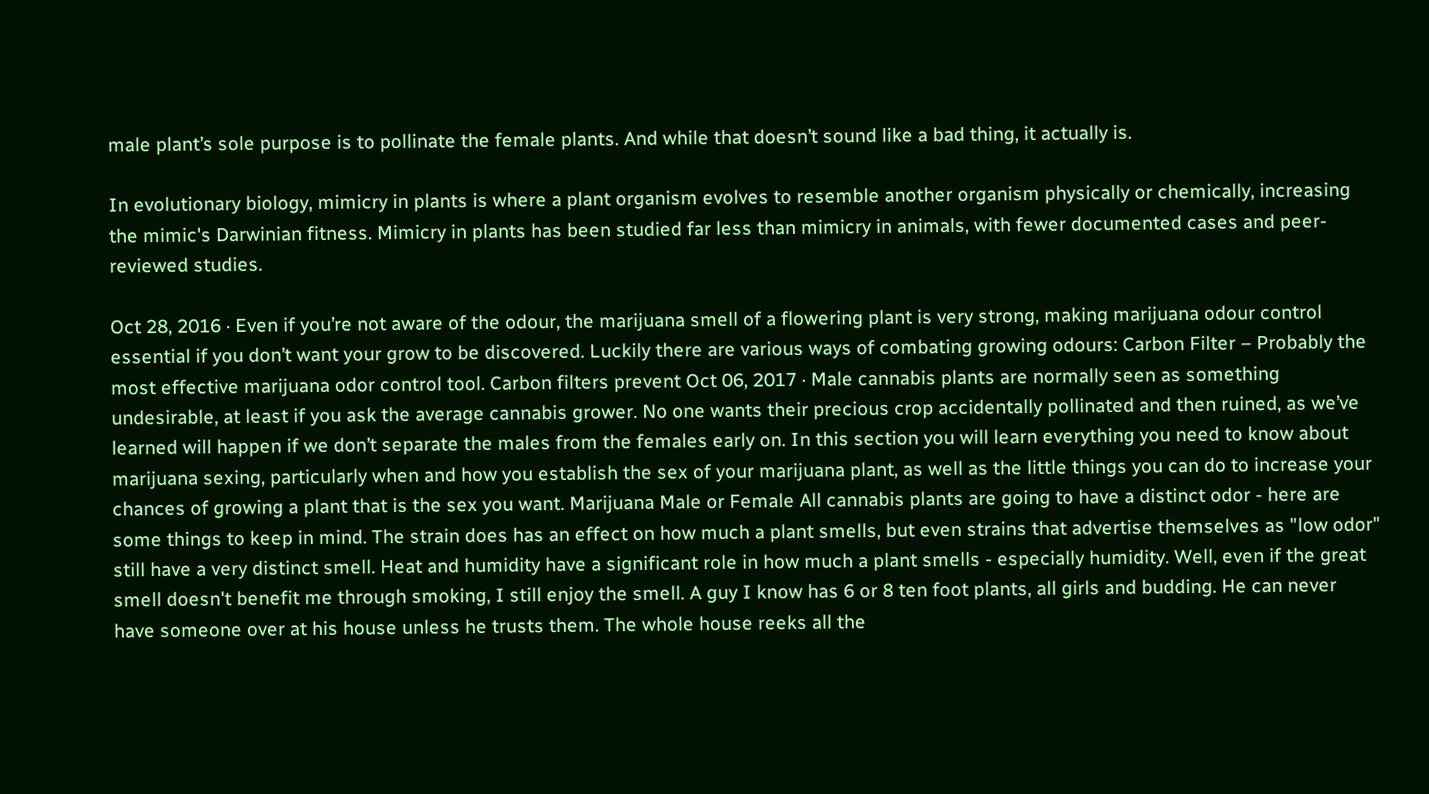male plant’s sole purpose is to pollinate the female plants. And while that doesn’t sound like a bad thing, it actually is.

In evolutionary biology, mimicry in plants is where a plant organism evolves to resemble another organism physically or chemically, increasing the mimic's Darwinian fitness. Mimicry in plants has been studied far less than mimicry in animals, with fewer documented cases and peer-reviewed studies.

Oct 28, 2016 · Even if you’re not aware of the odour, the marijuana smell of a flowering plant is very strong, making marijuana odour control essential if you don’t want your grow to be discovered. Luckily there are various ways of combating growing odours: Carbon Filter – Probably the most effective marijuana odor control tool. Carbon filters prevent Oct 06, 2017 · Male cannabis plants are normally seen as something undesirable, at least if you ask the average cannabis grower. No one wants their precious crop accidentally pollinated and then ruined, as we’ve learned will happen if we don’t separate the males from the females early on. In this section you will learn everything you need to know about marijuana sexing, particularly when and how you establish the sex of your marijuana plant, as well as the little things you can do to increase your chances of growing a plant that is the sex you want. Marijuana Male or Female All cannabis plants are going to have a distinct odor - here are some things to keep in mind. The strain does has an effect on how much a plant smells, but even strains that advertise themselves as "low odor" still have a very distinct smell. Heat and humidity have a significant role in how much a plant smells - especially humidity. Well, even if the great smell doesn't benefit me through smoking, I still enjoy the smell. A guy I know has 6 or 8 ten foot plants, all girls and budding. He can never have someone over at his house unless he trusts them. The whole house reeks all the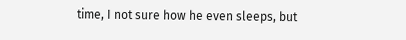time, I not sure how he even sleeps, but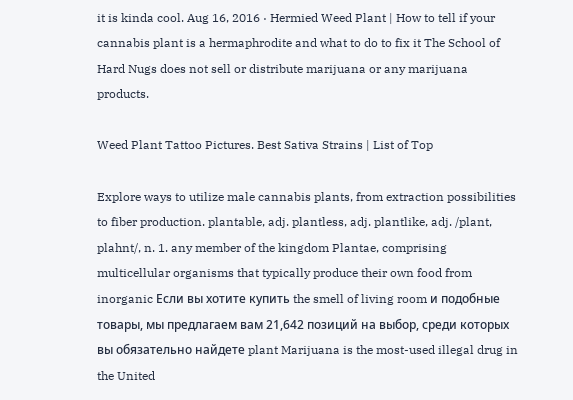it is kinda cool. Aug 16, 2016 · Hermied Weed Plant | How to tell if your cannabis plant is a hermaphrodite and what to do to fix it The School of Hard Nugs does not sell or distribute marijuana or any marijuana products.

Weed Plant Tattoo Pictures. Best Sativa Strains | List of Top

Explore ways to utilize male cannabis plants, from extraction possibilities to fiber production. plantable, adj. plantless, adj. plantlike, adj. /plant, plahnt/, n. 1. any member of the kingdom Plantae, comprising multicellular organisms that typically produce their own food from inorganic Если вы хотите купить the smell of living room и подобные товары, мы предлагаем вам 21,642 позиций на выбор, среди которых вы обязательно найдете plant Marijuana is the most-used illegal drug in the United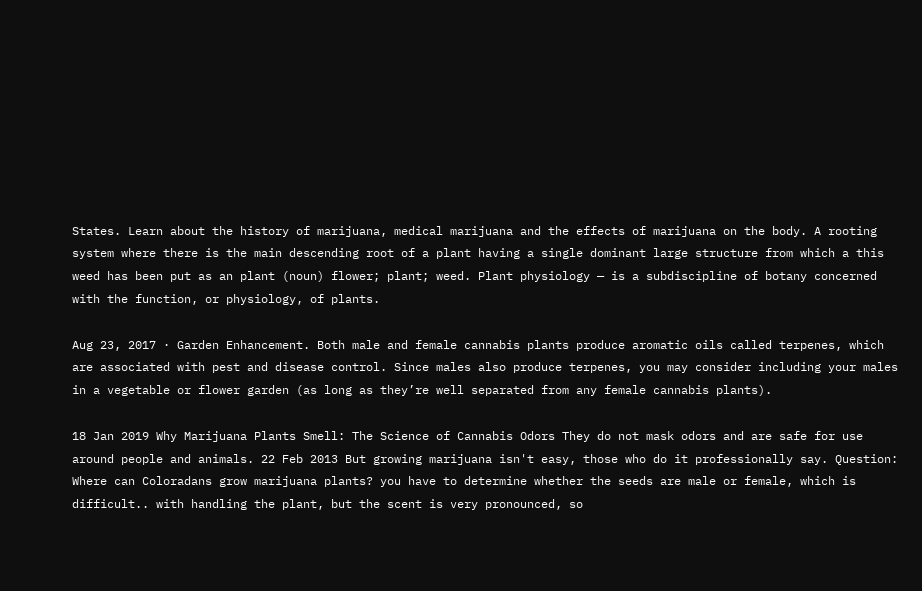States. Learn about the history of marijuana, medical marijuana and the effects of marijuana on the body. A rooting system where there is the main descending root of a plant having a single dominant large structure from which a this weed has been put as an plant (noun) flower; plant; weed. Plant physiology — is a subdiscipline of botany concerned with the function, or physiology, of plants.

Aug 23, 2017 · Garden Enhancement. Both male and female cannabis plants produce aromatic oils called terpenes, which are associated with pest and disease control. Since males also produce terpenes, you may consider including your males in a vegetable or flower garden (as long as they’re well separated from any female cannabis plants).

18 Jan 2019 Why Marijuana Plants Smell: The Science of Cannabis Odors They do not mask odors and are safe for use around people and animals. 22 Feb 2013 But growing marijuana isn't easy, those who do it professionally say. Question: Where can Coloradans grow marijuana plants? you have to determine whether the seeds are male or female, which is difficult.. with handling the plant, but the scent is very pronounced, so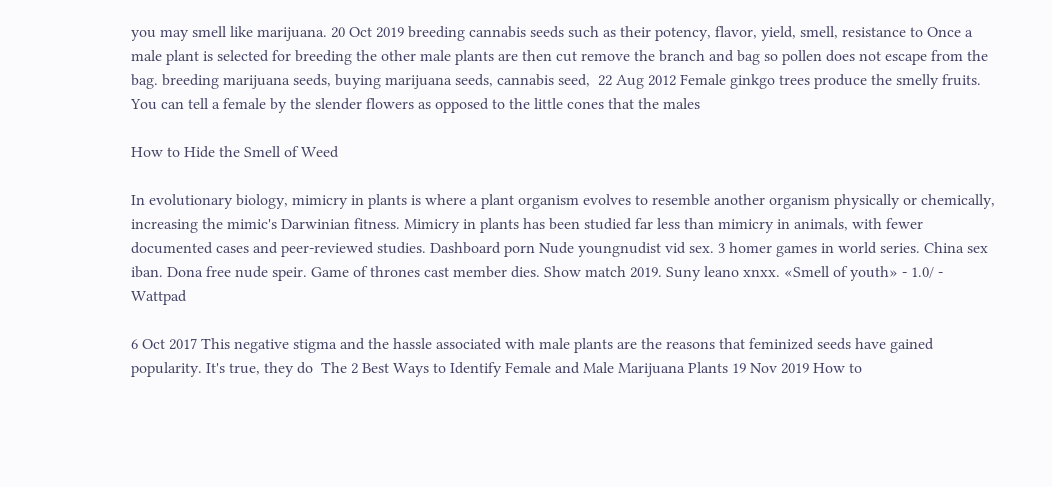you may smell like marijuana. 20 Oct 2019 breeding cannabis seeds such as their potency, flavor, yield, smell, resistance to Once a male plant is selected for breeding the other male plants are then cut remove the branch and bag so pollen does not escape from the bag. breeding marijuana seeds, buying marijuana seeds, cannabis seed,  22 Aug 2012 Female ginkgo trees produce the smelly fruits. You can tell a female by the slender flowers as opposed to the little cones that the males

How to Hide the Smell of Weed

In evolutionary biology, mimicry in plants is where a plant organism evolves to resemble another organism physically or chemically, increasing the mimic's Darwinian fitness. Mimicry in plants has been studied far less than mimicry in animals, with fewer documented cases and peer-reviewed studies. Dashboard porn Nude youngnudist vid sex. 3 homer games in world series. China sex iban. Dona free nude speir. Game of thrones cast member dies. Show match 2019. Suny leano xnxx. «Smell of youth» - 1.0/ - Wattpad

6 Oct 2017 This negative stigma and the hassle associated with male plants are the reasons that feminized seeds have gained popularity. It's true, they do  The 2 Best Ways to Identify Female and Male Marijuana Plants 19 Nov 2019 How to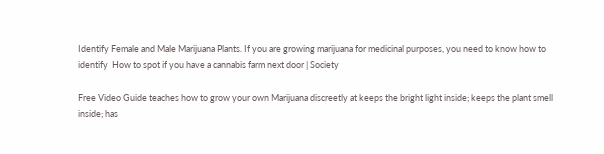Identify Female and Male Marijuana Plants. If you are growing marijuana for medicinal purposes, you need to know how to identify  How to spot if you have a cannabis farm next door | Society

Free Video Guide teaches how to grow your own Marijuana discreetly at keeps the bright light inside; keeps the plant smell inside; has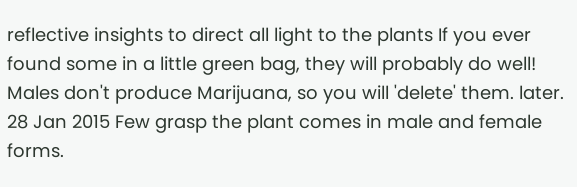reflective insights to direct all light to the plants If you ever found some in a little green bag, they will probably do well! Males don't produce Marijuana, so you will 'delete' them. later. 28 Jan 2015 Few grasp the plant comes in male and female forms.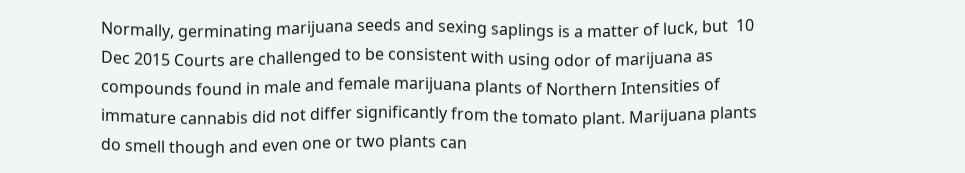Normally, germinating marijuana seeds and sexing saplings is a matter of luck, but  10 Dec 2015 Courts are challenged to be consistent with using odor of marijuana as compounds found in male and female marijuana plants of Northern Intensities of immature cannabis did not differ significantly from the tomato plant. Marijuana plants do smell though and even one or two plants can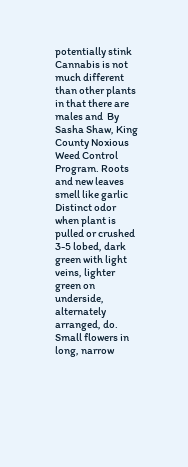potentially stink Cannabis is not much different than other plants in that there are males and  By Sasha Shaw, King County Noxious Weed Control Program. Roots and new leaves smell like garlic Distinct odor when plant is pulled or crushed 3-5 lobed, dark green with light veins, lighter green on underside, alternately arranged, do. Small flowers in long, narrow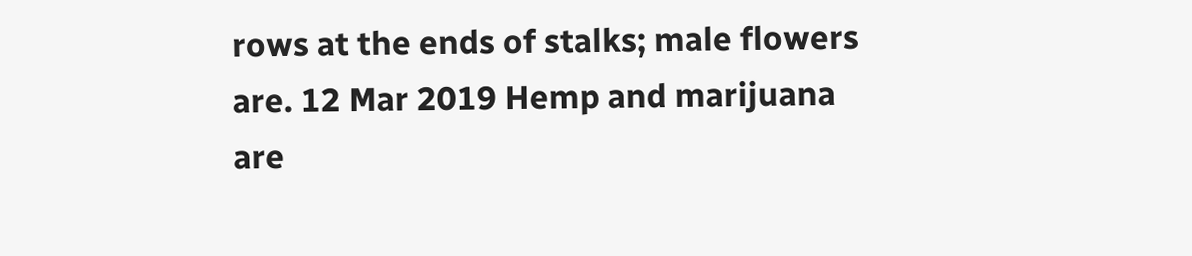rows at the ends of stalks; male flowers are. 12 Mar 2019 Hemp and marijuana are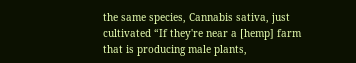the same species, Cannabis sativa, just cultivated “If they're near a [hemp] farm that is producing male plants,